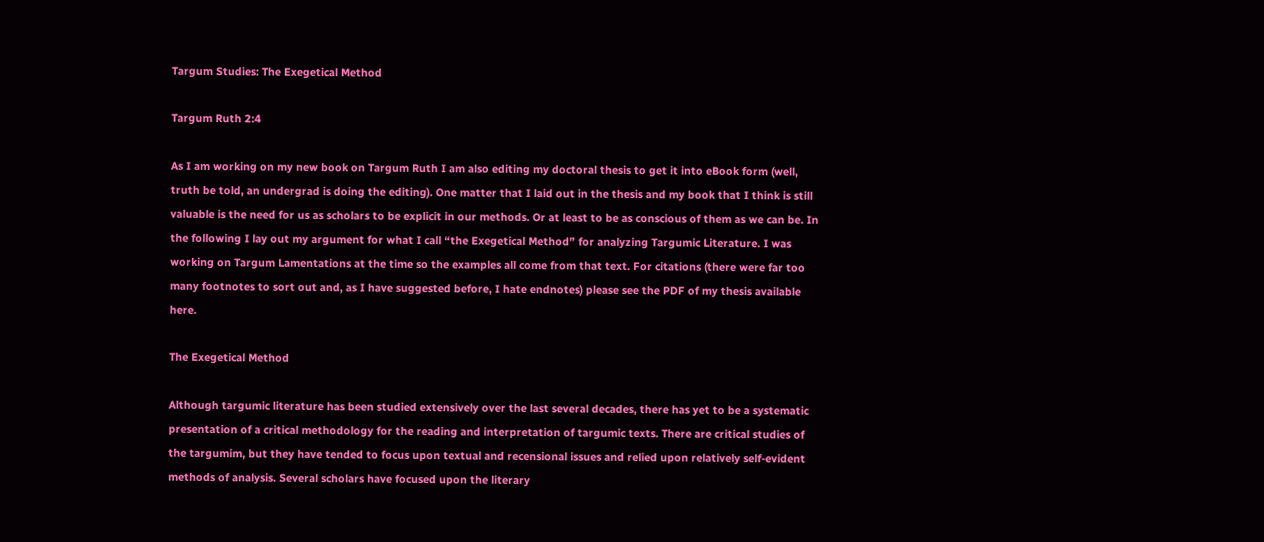Targum Studies: The Exegetical Method

Targum Ruth 2:4

As I am working on my new book on Targum Ruth I am also editing my doctoral thesis to get it into eBook form (well, truth be told, an undergrad is doing the editing). One matter that I laid out in the thesis and my book that I think is still valuable is the need for us as scholars to be explicit in our methods. Or at least to be as conscious of them as we can be. In the following I lay out my argument for what I call “the Exegetical Method” for analyzing Targumic Literature. I was working on Targum Lamentations at the time so the examples all come from that text. For citations (there were far too many footnotes to sort out and, as I have suggested before, I hate endnotes) please see the PDF of my thesis available here.

The Exegetical Method

Although targumic literature has been studied extensively over the last several decades, there has yet to be a systematic presentation of a critical methodology for the reading and interpretation of targumic texts. There are critical studies of the targumim, but they have tended to focus upon textual and recensional issues and relied upon relatively self-evident methods of analysis. Several scholars have focused upon the literary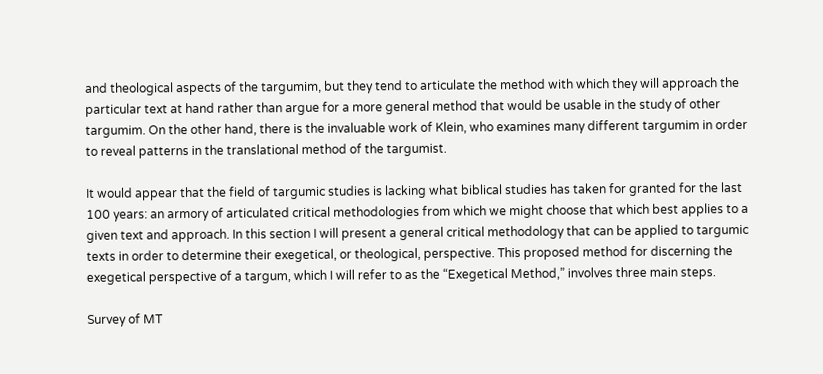and theological aspects of the targumim, but they tend to articulate the method with which they will approach the particular text at hand rather than argue for a more general method that would be usable in the study of other targumim. On the other hand, there is the invaluable work of Klein, who examines many different targumim in order to reveal patterns in the translational method of the targumist.

It would appear that the field of targumic studies is lacking what biblical studies has taken for granted for the last 100 years: an armory of articulated critical methodologies from which we might choose that which best applies to a given text and approach. In this section I will present a general critical methodology that can be applied to targumic texts in order to determine their exegetical, or theological, perspective. This proposed method for discerning the exegetical perspective of a targum, which I will refer to as the “Exegetical Method,” involves three main steps.

Survey of MT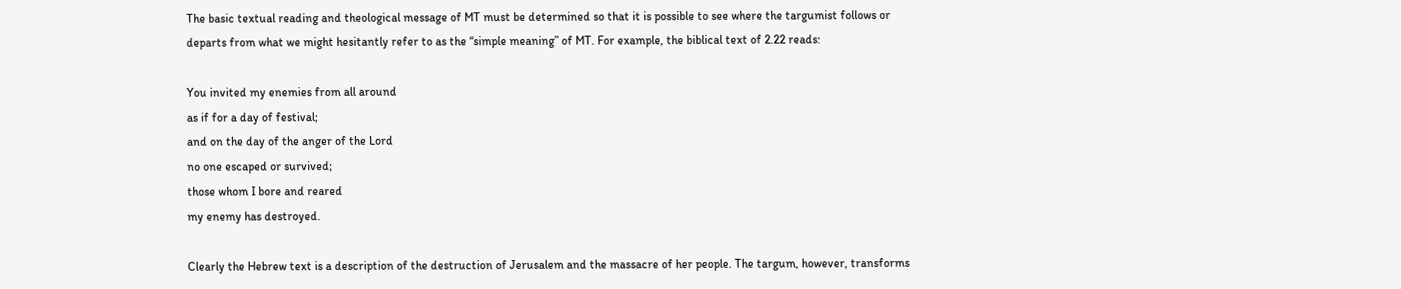The basic textual reading and theological message of MT must be determined so that it is possible to see where the targumist follows or departs from what we might hesitantly refer to as the “simple meaning” of MT. For example, the biblical text of 2.22 reads:

You invited my enemies from all around
as if for a day of festival;
and on the day of the anger of the Lord
no one escaped or survived;
those whom I bore and reared
my enemy has destroyed.

Clearly the Hebrew text is a description of the destruction of Jerusalem and the massacre of her people. The targum, however, transforms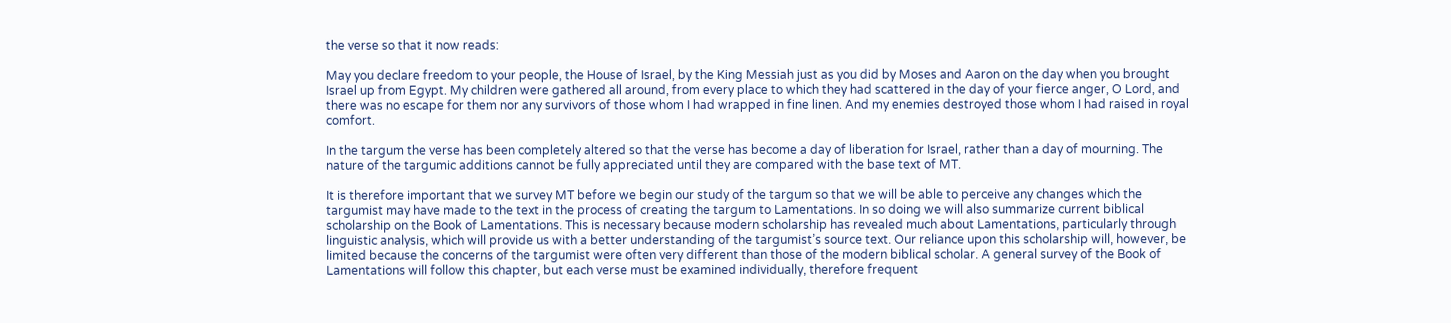the verse so that it now reads:

May you declare freedom to your people, the House of Israel, by the King Messiah just as you did by Moses and Aaron on the day when you brought Israel up from Egypt. My children were gathered all around, from every place to which they had scattered in the day of your fierce anger, O Lord, and there was no escape for them nor any survivors of those whom I had wrapped in fine linen. And my enemies destroyed those whom I had raised in royal comfort.

In the targum the verse has been completely altered so that the verse has become a day of liberation for Israel, rather than a day of mourning. The nature of the targumic additions cannot be fully appreciated until they are compared with the base text of MT.

It is therefore important that we survey MT before we begin our study of the targum so that we will be able to perceive any changes which the targumist may have made to the text in the process of creating the targum to Lamentations. In so doing we will also summarize current biblical scholarship on the Book of Lamentations. This is necessary because modern scholarship has revealed much about Lamentations, particularly through linguistic analysis, which will provide us with a better understanding of the targumist’s source text. Our reliance upon this scholarship will, however, be limited because the concerns of the targumist were often very different than those of the modern biblical scholar. A general survey of the Book of Lamentations will follow this chapter, but each verse must be examined individually, therefore frequent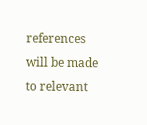references will be made to relevant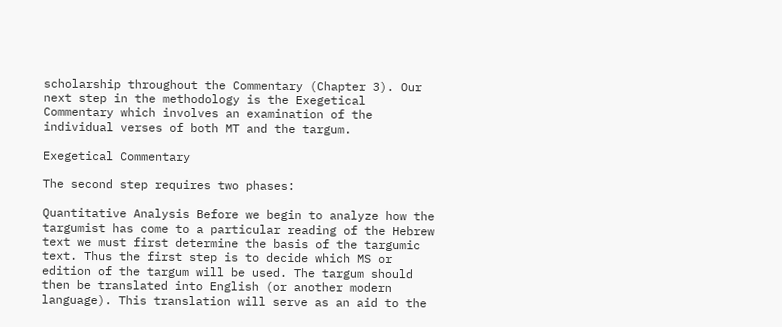scholarship throughout the Commentary (Chapter 3). Our next step in the methodology is the Exegetical Commentary which involves an examination of the individual verses of both MT and the targum.

Exegetical Commentary

The second step requires two phases:

Quantitative Analysis Before we begin to analyze how the targumist has come to a particular reading of the Hebrew text we must first determine the basis of the targumic text. Thus the first step is to decide which MS or edition of the targum will be used. The targum should then be translated into English (or another modern language). This translation will serve as an aid to the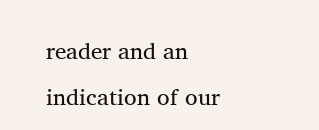reader and an indication of our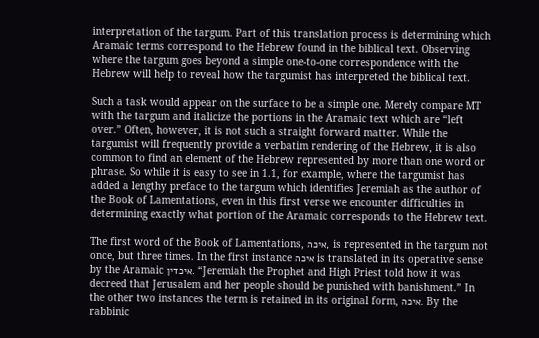interpretation of the targum. Part of this translation process is determining which Aramaic terms correspond to the Hebrew found in the biblical text. Observing where the targum goes beyond a simple one-to-one correspondence with the Hebrew will help to reveal how the targumist has interpreted the biblical text.

Such a task would appear on the surface to be a simple one. Merely compare MT with the targum and italicize the portions in the Aramaic text which are “left over.” Often, however, it is not such a straight forward matter. While the targumist will frequently provide a verbatim rendering of the Hebrew, it is also common to find an element of the Hebrew represented by more than one word or phrase. So while it is easy to see in 1.1, for example, where the targumist has added a lengthy preface to the targum which identifies Jeremiah as the author of the Book of Lamentations, even in this first verse we encounter difficulties in determining exactly what portion of the Aramaic corresponds to the Hebrew text.

The first word of the Book of Lamentations, איכה, is represented in the targum not once, but three times. In the first instance איכה is translated in its operative sense by the Aramaic איכדין. “Jeremiah the Prophet and High Priest told how it was decreed that Jerusalem and her people should be punished with banishment.” In the other two instances the term is retained in its original form, איכה. By the rabbinic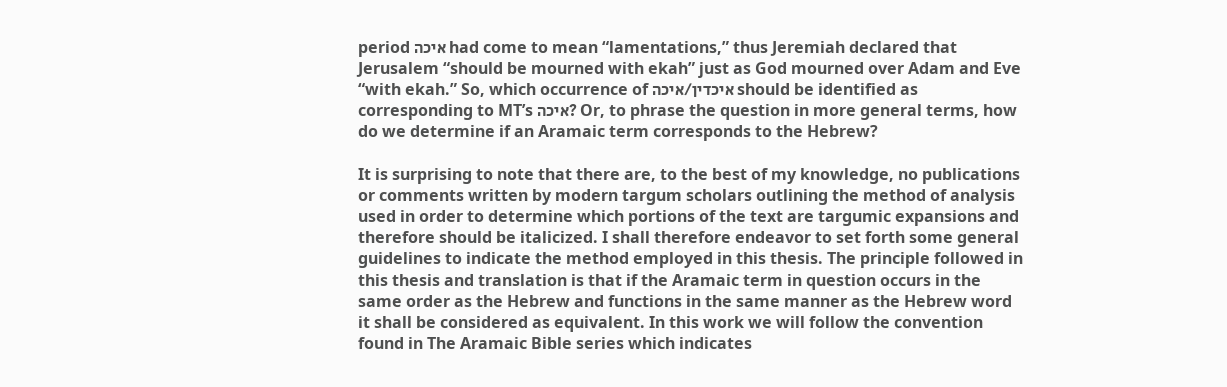period איכה had come to mean “lamentations,” thus Jeremiah declared that Jerusalem “should be mourned with ekah” just as God mourned over Adam and Eve “with ekah.” So, which occurrence of איכדין/איכה should be identified as corresponding to MT’s איכה? Or, to phrase the question in more general terms, how do we determine if an Aramaic term corresponds to the Hebrew?

It is surprising to note that there are, to the best of my knowledge, no publications or comments written by modern targum scholars outlining the method of analysis used in order to determine which portions of the text are targumic expansions and therefore should be italicized. I shall therefore endeavor to set forth some general guidelines to indicate the method employed in this thesis. The principle followed in this thesis and translation is that if the Aramaic term in question occurs in the same order as the Hebrew and functions in the same manner as the Hebrew word it shall be considered as equivalent. In this work we will follow the convention found in The Aramaic Bible series which indicates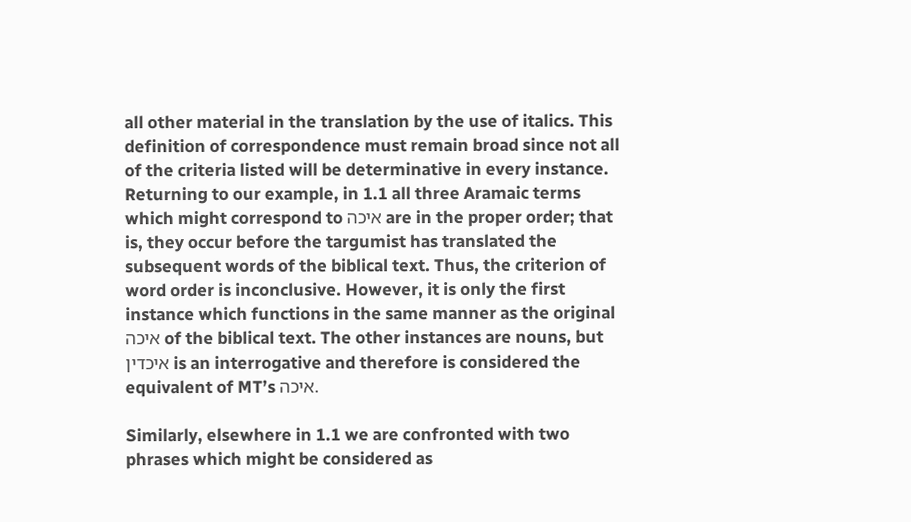all other material in the translation by the use of italics. This definition of correspondence must remain broad since not all of the criteria listed will be determinative in every instance. Returning to our example, in 1.1 all three Aramaic terms which might correspond to איכה are in the proper order; that is, they occur before the targumist has translated the subsequent words of the biblical text. Thus, the criterion of word order is inconclusive. However, it is only the first instance which functions in the same manner as the original איכה of the biblical text. The other instances are nouns, but איכדין is an interrogative and therefore is considered the equivalent of MT’s איכה.

Similarly, elsewhere in 1.1 we are confronted with two phrases which might be considered as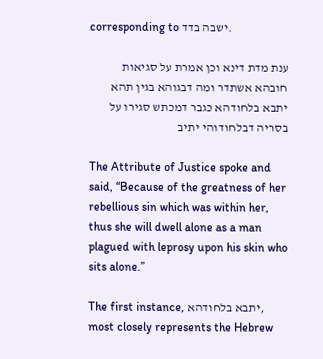corresponding to ישבה בדד.

ענת מדת דינא וכן אמרת על סגיאות חובהא אשתדר ומה דבגוהא בגין תהא יתבא בלחודהא כגבר דמכתש סגירו על בסריה דבלחודוהי יתיב

The Attribute of Justice spoke and said, “Because of the greatness of her rebellious sin which was within her, thus she will dwell alone as a man plagued with leprosy upon his skin who sits alone.”

The first instance, יתבא בלחודהא, most closely represents the Hebrew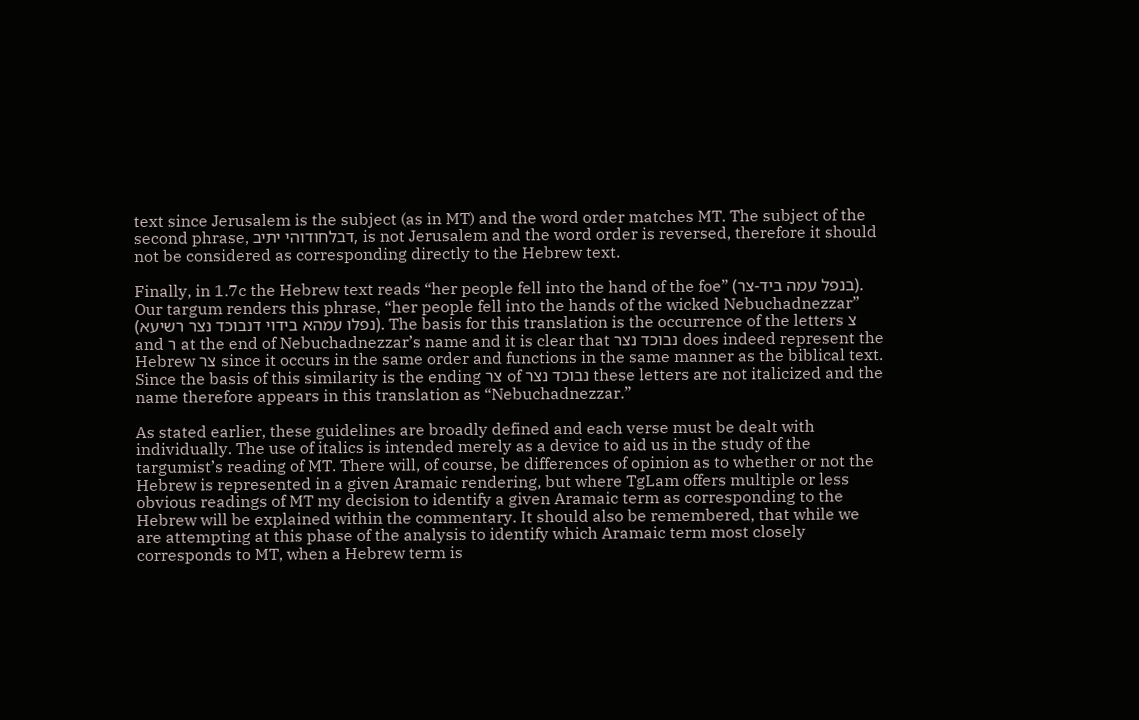text since Jerusalem is the subject (as in MT) and the word order matches MT. The subject of the second phrase, דבלחודוהי יתיב, is not Jerusalem and the word order is reversed, therefore it should not be considered as corresponding directly to the Hebrew text.

Finally, in 1.7c the Hebrew text reads “her people fell into the hand of the foe” (בנפל עמה ביד-צר). Our targum renders this phrase, “her people fell into the hands of the wicked Nebuchadnezzar” (נפלו עמהא בידוי דנבוכד נצר רשיעא). The basis for this translation is the occurrence of the letters צ and ר at the end of Nebuchadnezzar’s name and it is clear that נבוכד נצר does indeed represent the Hebrew צר since it occurs in the same order and functions in the same manner as the biblical text. Since the basis of this similarity is the ending צר of נבוכד נצר these letters are not italicized and the name therefore appears in this translation as “Nebuchadnezzar.”

As stated earlier, these guidelines are broadly defined and each verse must be dealt with individually. The use of italics is intended merely as a device to aid us in the study of the targumist’s reading of MT. There will, of course, be differences of opinion as to whether or not the Hebrew is represented in a given Aramaic rendering, but where TgLam offers multiple or less obvious readings of MT my decision to identify a given Aramaic term as corresponding to the Hebrew will be explained within the commentary. It should also be remembered, that while we are attempting at this phase of the analysis to identify which Aramaic term most closely corresponds to MT, when a Hebrew term is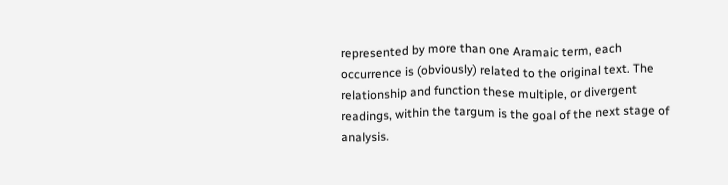represented by more than one Aramaic term, each occurrence is (obviously) related to the original text. The relationship and function these multiple, or divergent readings, within the targum is the goal of the next stage of analysis.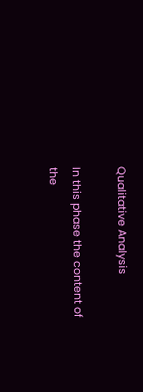Qualitative Analysis

In this phase the content of the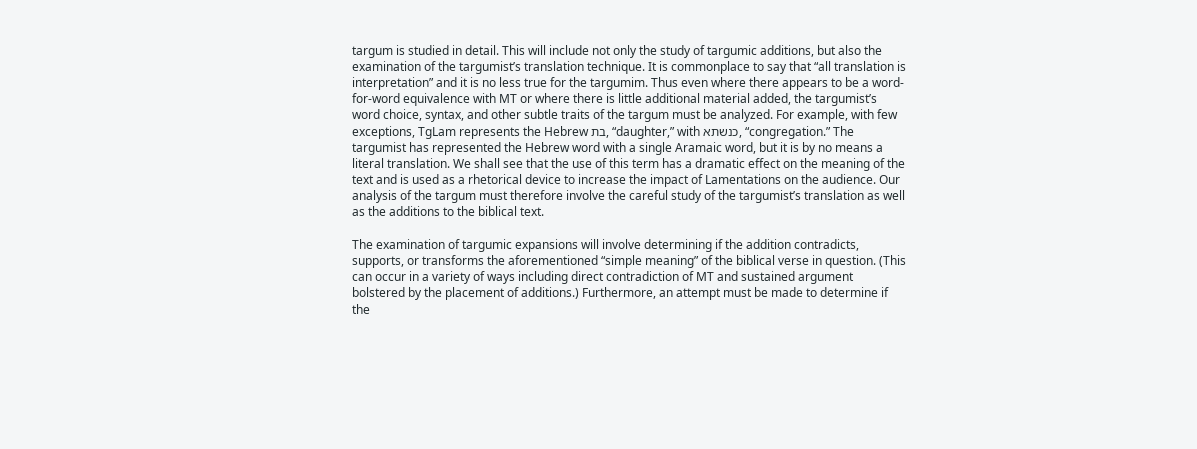targum is studied in detail. This will include not only the study of targumic additions, but also the examination of the targumist’s translation technique. It is commonplace to say that “all translation is interpretation” and it is no less true for the targumim. Thus even where there appears to be a word-for-word equivalence with MT or where there is little additional material added, the targumist’s word choice, syntax, and other subtle traits of the targum must be analyzed. For example, with few exceptions, TgLam represents the Hebrew בת, “daughter,” with כנשתא, “congregation.” The targumist has represented the Hebrew word with a single Aramaic word, but it is by no means a literal translation. We shall see that the use of this term has a dramatic effect on the meaning of the text and is used as a rhetorical device to increase the impact of Lamentations on the audience. Our analysis of the targum must therefore involve the careful study of the targumist’s translation as well as the additions to the biblical text.

The examination of targumic expansions will involve determining if the addition contradicts, supports, or transforms the aforementioned “simple meaning” of the biblical verse in question. (This can occur in a variety of ways including direct contradiction of MT and sustained argument bolstered by the placement of additions.) Furthermore, an attempt must be made to determine if the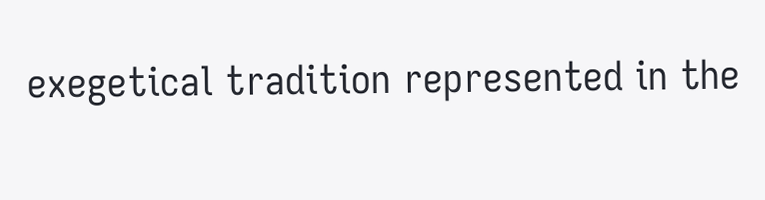exegetical tradition represented in the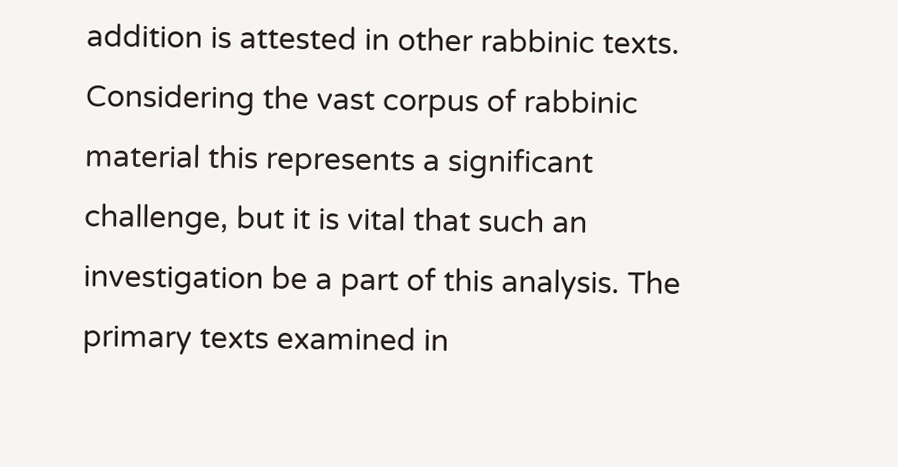addition is attested in other rabbinic texts. Considering the vast corpus of rabbinic material this represents a significant challenge, but it is vital that such an investigation be a part of this analysis. The primary texts examined in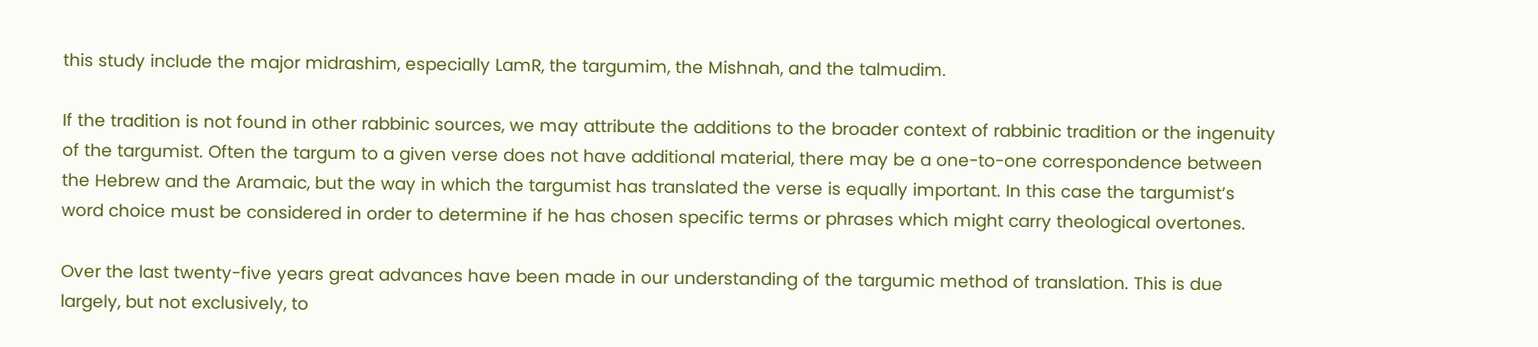this study include the major midrashim, especially LamR, the targumim, the Mishnah, and the talmudim.

If the tradition is not found in other rabbinic sources, we may attribute the additions to the broader context of rabbinic tradition or the ingenuity of the targumist. Often the targum to a given verse does not have additional material, there may be a one-to-one correspondence between the Hebrew and the Aramaic, but the way in which the targumist has translated the verse is equally important. In this case the targumist’s word choice must be considered in order to determine if he has chosen specific terms or phrases which might carry theological overtones.

Over the last twenty-five years great advances have been made in our understanding of the targumic method of translation. This is due largely, but not exclusively, to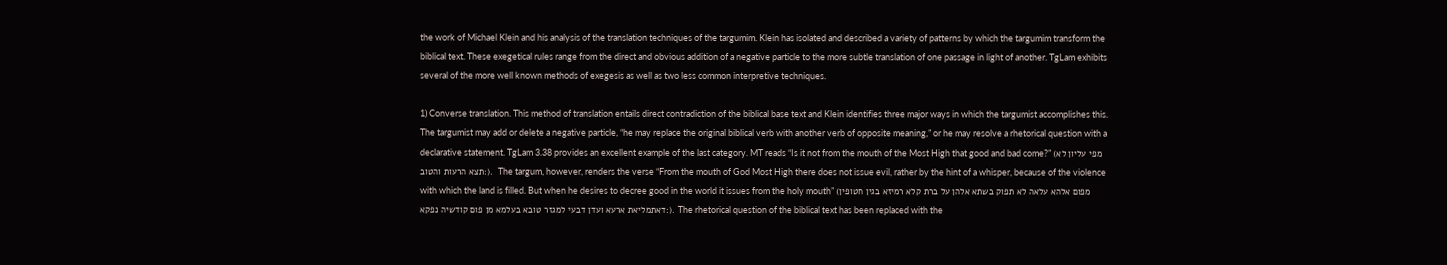the work of Michael Klein and his analysis of the translation techniques of the targumim. Klein has isolated and described a variety of patterns by which the targumim transform the biblical text. These exegetical rules range from the direct and obvious addition of a negative particle to the more subtle translation of one passage in light of another. TgLam exhibits several of the more well known methods of exegesis as well as two less common interpretive techniques.

1) Converse translation. This method of translation entails direct contradiction of the biblical base text and Klein identifies three major ways in which the targumist accomplishes this. The targumist may add or delete a negative particle, “he may replace the original biblical verb with another verb of opposite meaning,” or he may resolve a rhetorical question with a declarative statement. TgLam 3.38 provides an excellent example of the last category. MT reads “Is it not from the mouth of the Most High that good and bad come?” (מפי עליון לא תצא הרעות והטוב:).  The targum, however, renders the verse “From the mouth of God Most High there does not issue evil, rather by the hint of a whisper, because of the violence with which the land is filled. But when he desires to decree good in the world it issues from the holy mouth” (מפום אלהא עלאה לא תפוק בשתא אלהן על ברת קלא רמיזא בגין חטופין דאתמליאת ארעא ועדן דבעי למגזר טובא בעלמא מן פום קודשיה נפקא:). The rhetorical question of the biblical text has been replaced with the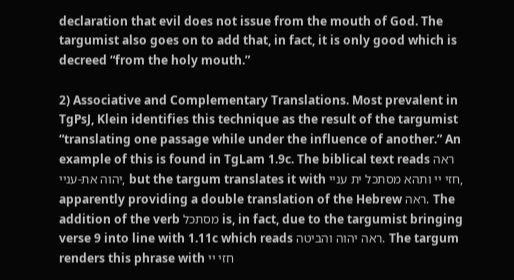declaration that evil does not issue from the mouth of God. The targumist also goes on to add that, in fact, it is only good which is decreed “from the holy mouth.”

2) Associative and Complementary Translations. Most prevalent in TgPsJ, Klein identifies this technique as the result of the targumist “translating one passage while under the influence of another.” An example of this is found in TgLam 1.9c. The biblical text reads ראה יהוה את-עניי, but the targum translates it with חזי יי ותהא מסתכל ית עניי, apparently providing a double translation of the Hebrew ראה. The addition of the verb מסתכל is, in fact, due to the targumist bringing verse 9 into line with 1.11c which reads ראה יהוה והביטה. The targum renders this phrase with חזי יי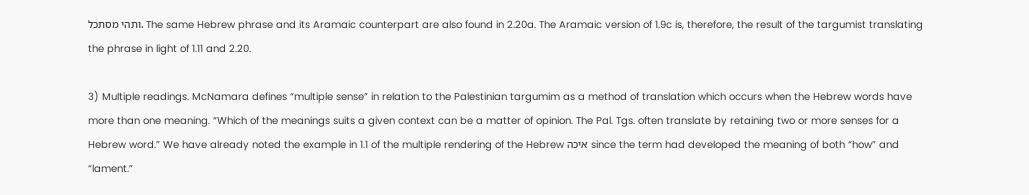ותהי מסתכל. The same Hebrew phrase and its Aramaic counterpart are also found in 2.20a. The Aramaic version of 1.9c is, therefore, the result of the targumist translating the phrase in light of 1.11 and 2.20.

3) Multiple readings. McNamara defines “multiple sense” in relation to the Palestinian targumim as a method of translation which occurs when the Hebrew words have more than one meaning. “Which of the meanings suits a given context can be a matter of opinion. The Pal. Tgs. often translate by retaining two or more senses for a Hebrew word.” We have already noted the example in 1.1 of the multiple rendering of the Hebrew איכה since the term had developed the meaning of both “how” and “lament.”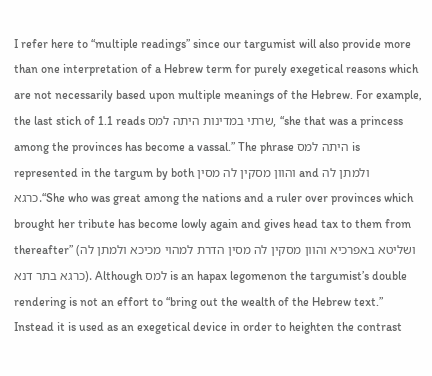I refer here to “multiple readings” since our targumist will also provide more than one interpretation of a Hebrew term for purely exegetical reasons which are not necessarily based upon multiple meanings of the Hebrew. For example, the last stich of 1.1 reads שרתי במדינות היתה למס, “she that was a princess among the provinces has become a vassal.” The phrase היתה למס is represented in the targum by both והוון מסקין לה מסין and ולמתן לה כרגא.“She who was great among the nations and a ruler over provinces which brought her tribute has become lowly again and gives head tax to them from thereafter” (ושליטא באפרכיא והוון מסקין לה מסין הדרת למהוי מכיכא ולמתן לה כרגא בתר דנא). Although למס is an hapax legomenon the targumist’s double rendering is not an effort to “bring out the wealth of the Hebrew text.” Instead it is used as an exegetical device in order to heighten the contrast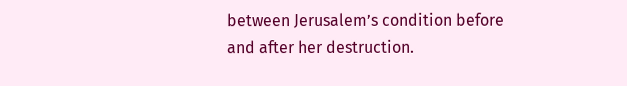between Jerusalem’s condition before and after her destruction.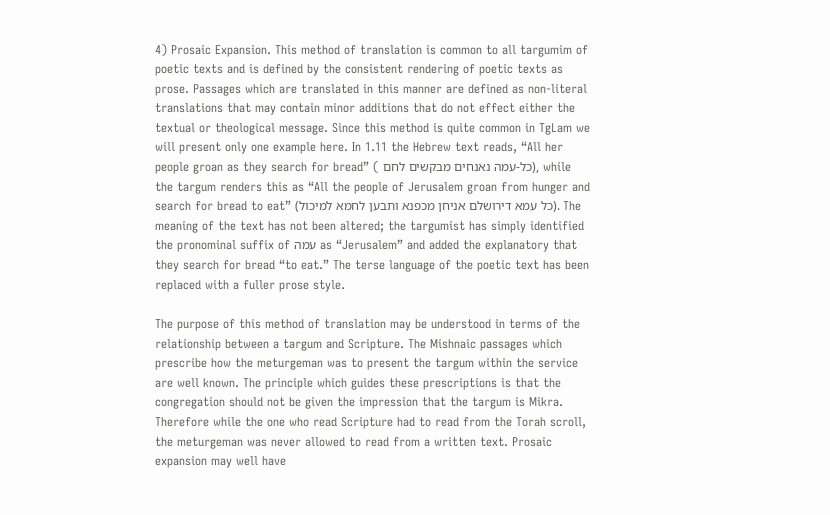4) Prosaic Expansion. This method of translation is common to all targumim of poetic texts and is defined by the consistent rendering of poetic texts as prose. Passages which are translated in this manner are defined as non-literal translations that may contain minor additions that do not effect either the textual or theological message. Since this method is quite common in TgLam we will present only one example here. In 1.11 the Hebrew text reads, “All her people groan as they search for bread” ( כל-עמה נאנחים מבקשים לחם), while the targum renders this as “All the people of Jerusalem groan from hunger and search for bread to eat” (כל עמא דירושלם אניחן מכפנא ותבען לחמא למיכול). The meaning of the text has not been altered; the targumist has simply identified the pronominal suffix of עמה as “Jerusalem” and added the explanatory that they search for bread “to eat.” The terse language of the poetic text has been replaced with a fuller prose style.

The purpose of this method of translation may be understood in terms of the relationship between a targum and Scripture. The Mishnaic passages which prescribe how the meturgeman was to present the targum within the service are well known. The principle which guides these prescriptions is that the congregation should not be given the impression that the targum is Mikra. Therefore while the one who read Scripture had to read from the Torah scroll, the meturgeman was never allowed to read from a written text. Prosaic expansion may well have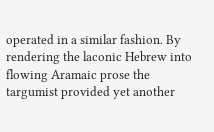operated in a similar fashion. By rendering the laconic Hebrew into flowing Aramaic prose the targumist provided yet another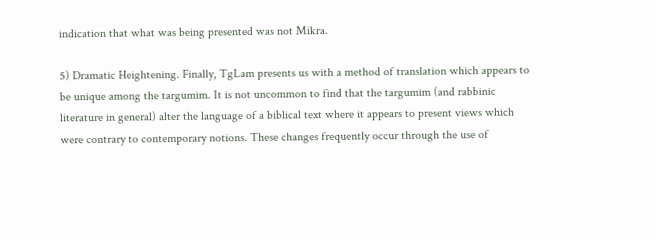indication that what was being presented was not Mikra.

5) Dramatic Heightening. Finally, TgLam presents us with a method of translation which appears to be unique among the targumim. It is not uncommon to find that the targumim (and rabbinic literature in general) alter the language of a biblical text where it appears to present views which were contrary to contemporary notions. These changes frequently occur through the use of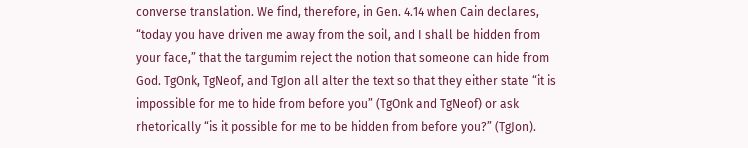converse translation. We find, therefore, in Gen. 4.14 when Cain declares, “today you have driven me away from the soil, and I shall be hidden from your face,” that the targumim reject the notion that someone can hide from God. TgOnk, TgNeof, and TgJon all alter the text so that they either state “it is impossible for me to hide from before you” (TgOnk and TgNeof) or ask rhetorically “is it possible for me to be hidden from before you?” (TgJon).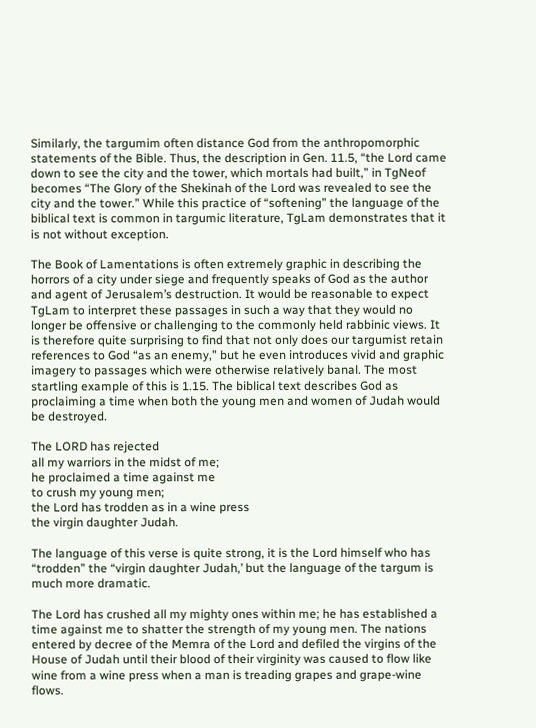Similarly, the targumim often distance God from the anthropomorphic statements of the Bible. Thus, the description in Gen. 11.5, “the Lord came down to see the city and the tower, which mortals had built,” in TgNeof becomes “The Glory of the Shekinah of the Lord was revealed to see the city and the tower.” While this practice of “softening” the language of the biblical text is common in targumic literature, TgLam demonstrates that it is not without exception.

The Book of Lamentations is often extremely graphic in describing the horrors of a city under siege and frequently speaks of God as the author and agent of Jerusalem’s destruction. It would be reasonable to expect TgLam to interpret these passages in such a way that they would no longer be offensive or challenging to the commonly held rabbinic views. It is therefore quite surprising to find that not only does our targumist retain references to God “as an enemy,” but he even introduces vivid and graphic imagery to passages which were otherwise relatively banal. The most startling example of this is 1.15. The biblical text describes God as proclaiming a time when both the young men and women of Judah would be destroyed.

The LORD has rejected
all my warriors in the midst of me;
he proclaimed a time against me
to crush my young men;
the Lord has trodden as in a wine press
the virgin daughter Judah.

The language of this verse is quite strong, it is the Lord himself who has “trodden” the “virgin daughter Judah,’ but the language of the targum is much more dramatic.

The Lord has crushed all my mighty ones within me; he has established a time against me to shatter the strength of my young men. The nations entered by decree of the Memra of the Lord and defiled the virgins of the House of Judah until their blood of their virginity was caused to flow like wine from a wine press when a man is treading grapes and grape-wine flows.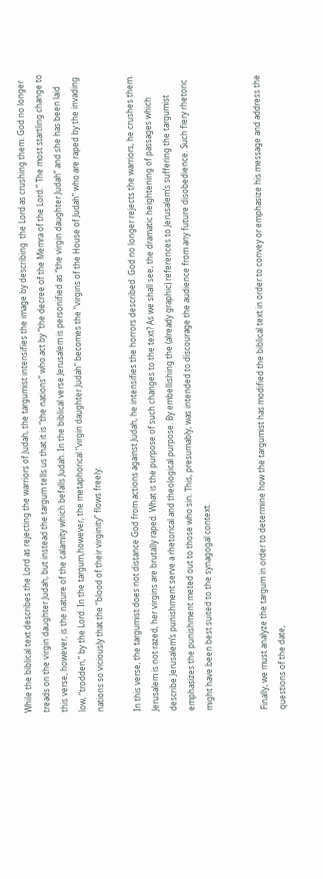While the biblical text describes the Lord as rejecting the warriors of Judah, the targumist intensifies the image by describing  the Lord as crushing them. God no longer treads on the virgin daughter Judah, but instead the targum tells us that it is “the nations” who act by “the decree of the Memra of the Lord.” The most startling change to this verse, however, is the nature of the calamity which befalls Judah. In the biblical verse Jerusalem is personified as “the virgin daughter Judah” and she has been laid low, “trodden,” by the Lord. In the targum,however, the metaphorical “virgin daughter Judah” becomes the “virgins of the House of Judah” who are raped by the invading nations so viciously that the “blood of their virginity” flows freely.

In this verse, the targumist does not distance God from actions against Judah, he intensifies the horrors described. God no longer rejects the warriors, he crushes them. Jerusalem is not razed, her virgins are brutally raped. What is the purpose of such changes to the text? As we shall see, the dramatic heightening of passages which describe Jerusalem’s punishment serve a rhetorical and theological purpose. By embellishing the (already graphic) references to Jerusalem’s suffering the targumist emphasizes the punishment meted out to those who sin. This, presumably, was intended to discourage the audience from any future disobedience. Such fiery rhetoric might have been best suited to the synagogal context.


Finally, we must analyze the targum in order to determine how the targumist has modified the biblical text in order to convey or emphasize his message and address the questions of the date,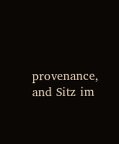provenance, and Sitz im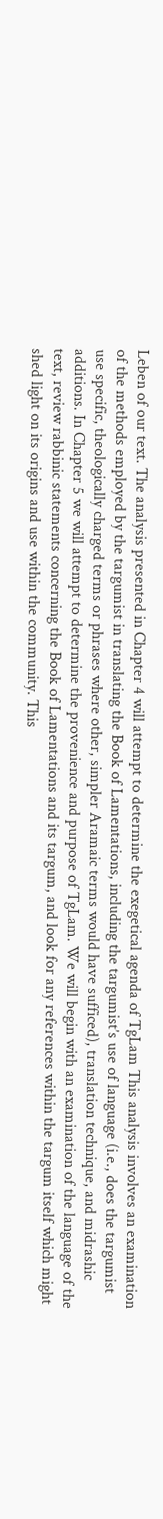Leben of our text. The analysis presented in Chapter 4 will attempt to determine the exegetical agenda of TgLam This analysis involves an examination of the methods employed by the targumist in translating the Book of Lamentations, including the targumist’s use of language (i.e., does the targumist use specific, theologically charged terms or phrases where other, simpler Aramaic terms would have sufficed), translation technique, and midrashic additions. In Chapter 5 we will attempt to determine the provenience and purpose of TgLam. We will begin with an examination of the language of the text, review rabbinic statements concerning the Book of Lamentations and its targum, and look for any references within the targum itself which might shed light on its origins and use within the community. This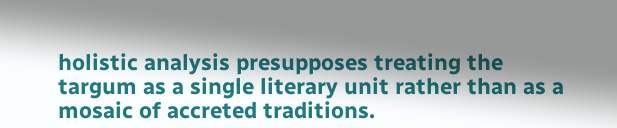holistic analysis presupposes treating the targum as a single literary unit rather than as a mosaic of accreted traditions.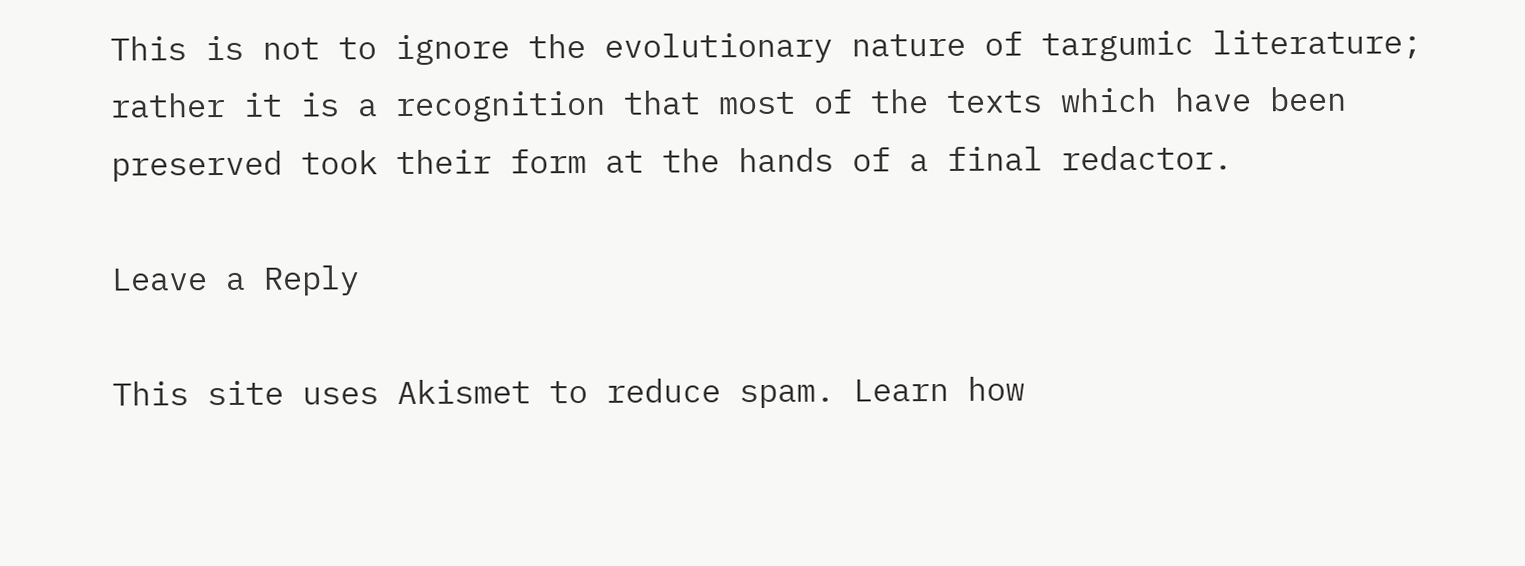This is not to ignore the evolutionary nature of targumic literature; rather it is a recognition that most of the texts which have been preserved took their form at the hands of a final redactor.

Leave a Reply

This site uses Akismet to reduce spam. Learn how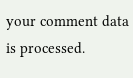your comment data is processed.